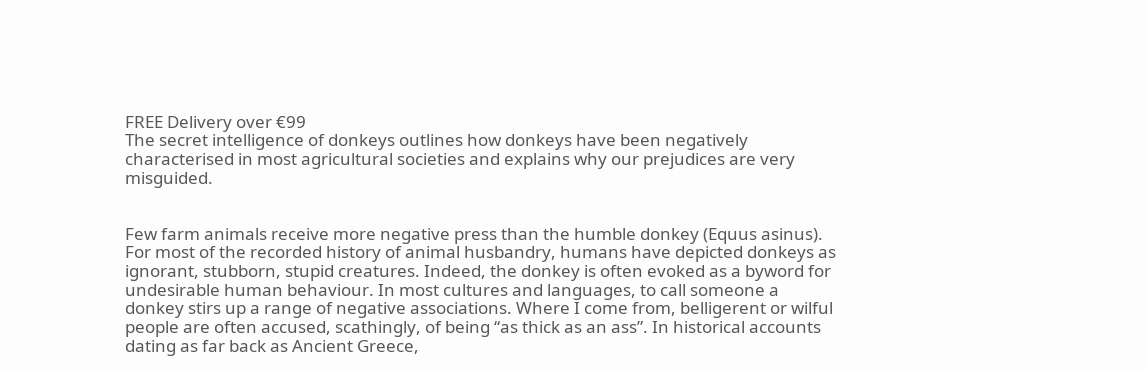FREE Delivery over €99
The secret intelligence of donkeys outlines how donkeys have been negatively characterised in most agricultural societies and explains why our prejudices are very misguided.


Few farm animals receive more negative press than the humble donkey (Equus asinus). For most of the recorded history of animal husbandry, humans have depicted donkeys as ignorant, stubborn, stupid creatures. Indeed, the donkey is often evoked as a byword for undesirable human behaviour. In most cultures and languages, to call someone a donkey stirs up a range of negative associations. Where I come from, belligerent or wilful people are often accused, scathingly, of being “as thick as an ass”. In historical accounts dating as far back as Ancient Greece,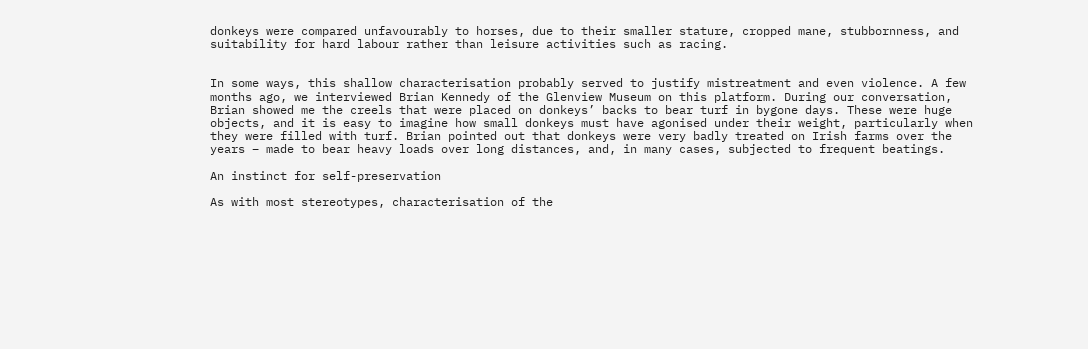donkeys were compared unfavourably to horses, due to their smaller stature, cropped mane, stubbornness, and suitability for hard labour rather than leisure activities such as racing.


In some ways, this shallow characterisation probably served to justify mistreatment and even violence. A few months ago, we interviewed Brian Kennedy of the Glenview Museum on this platform. During our conversation, Brian showed me the creels that were placed on donkeys’ backs to bear turf in bygone days. These were huge objects, and it is easy to imagine how small donkeys must have agonised under their weight, particularly when they were filled with turf. Brian pointed out that donkeys were very badly treated on Irish farms over the years – made to bear heavy loads over long distances, and, in many cases, subjected to frequent beatings.

An instinct for self-preservation

As with most stereotypes, characterisation of the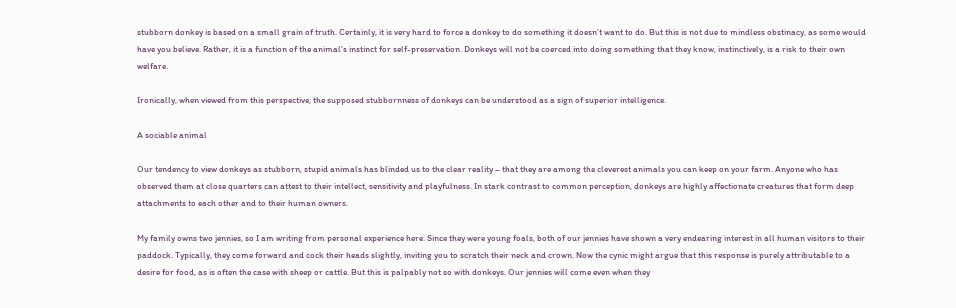stubborn donkey is based on a small grain of truth. Certainly, it is very hard to force a donkey to do something it doesn’t want to do. But this is not due to mindless obstinacy, as some would have you believe. Rather, it is a function of the animal’s instinct for self-preservation. Donkeys will not be coerced into doing something that they know, instinctively, is a risk to their own welfare.

Ironically, when viewed from this perspective, the supposed stubbornness of donkeys can be understood as a sign of superior intelligence.

A sociable animal

Our tendency to view donkeys as stubborn, stupid animals has blinded us to the clear reality – that they are among the cleverest animals you can keep on your farm. Anyone who has observed them at close quarters can attest to their intellect, sensitivity and playfulness. In stark contrast to common perception, donkeys are highly affectionate creatures that form deep attachments to each other and to their human owners.

My family owns two jennies, so I am writing from personal experience here. Since they were young foals, both of our jennies have shown a very endearing interest in all human visitors to their paddock. Typically, they come forward and cock their heads slightly, inviting you to scratch their neck and crown. Now the cynic might argue that this response is purely attributable to a desire for food, as is often the case with sheep or cattle. But this is palpably not so with donkeys. Our jennies will come even when they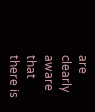are clearly aware that there is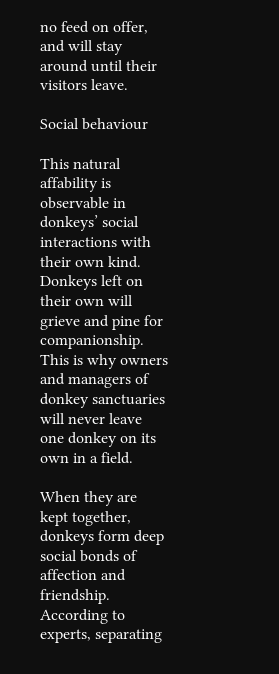no feed on offer, and will stay around until their visitors leave.

Social behaviour

This natural affability is observable in donkeys’ social interactions with their own kind. Donkeys left on their own will grieve and pine for companionship. This is why owners and managers of donkey sanctuaries will never leave one donkey on its own in a field.

When they are kept together, donkeys form deep social bonds of affection and friendship. According to experts, separating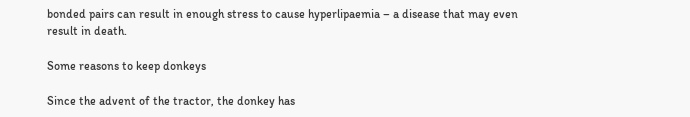bonded pairs can result in enough stress to cause hyperlipaemia – a disease that may even result in death.

Some reasons to keep donkeys

Since the advent of the tractor, the donkey has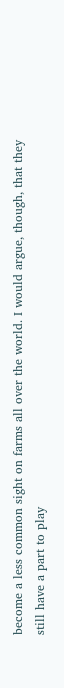become a less common sight on farms all over the world. I would argue, though, that they still have a part to play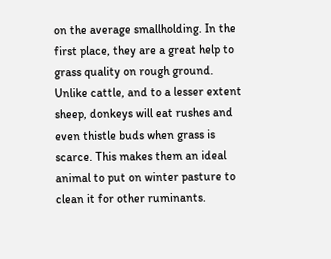on the average smallholding. In the first place, they are a great help to grass quality on rough ground. Unlike cattle, and to a lesser extent sheep, donkeys will eat rushes and even thistle buds when grass is scarce. This makes them an ideal animal to put on winter pasture to clean it for other ruminants.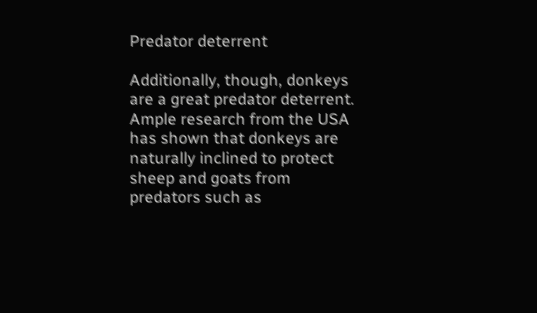Predator deterrent

Additionally, though, donkeys are a great predator deterrent. Ample research from the USA has shown that donkeys are naturally inclined to protect sheep and goats from predators such as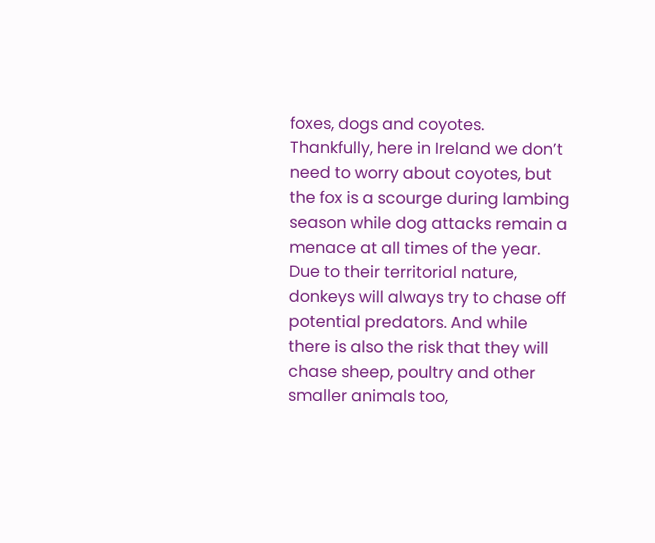foxes, dogs and coyotes. Thankfully, here in Ireland we don’t need to worry about coyotes, but the fox is a scourge during lambing season while dog attacks remain a menace at all times of the year. Due to their territorial nature, donkeys will always try to chase off potential predators. And while there is also the risk that they will chase sheep, poultry and other smaller animals too,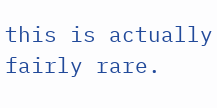this is actually fairly rare.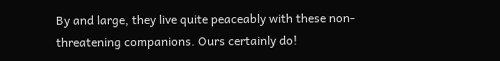By and large, they live quite peaceably with these non-threatening companions. Ours certainly do!